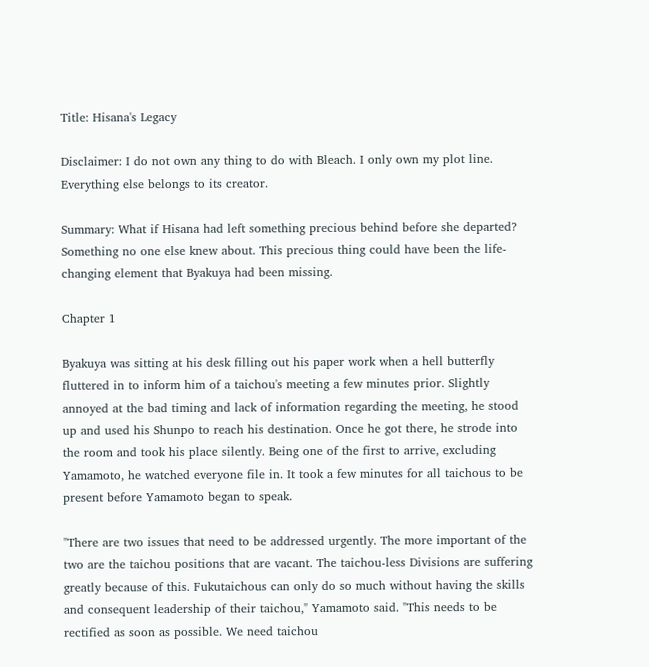Title: Hisana's Legacy

Disclaimer: I do not own any thing to do with Bleach. I only own my plot line. Everything else belongs to its creator.

Summary: What if Hisana had left something precious behind before she departed? Something no one else knew about. This precious thing could have been the life-changing element that Byakuya had been missing.

Chapter 1

Byakuya was sitting at his desk filling out his paper work when a hell butterfly fluttered in to inform him of a taichou's meeting a few minutes prior. Slightly annoyed at the bad timing and lack of information regarding the meeting, he stood up and used his Shunpo to reach his destination. Once he got there, he strode into the room and took his place silently. Being one of the first to arrive, excluding Yamamoto, he watched everyone file in. It took a few minutes for all taichous to be present before Yamamoto began to speak.

"There are two issues that need to be addressed urgently. The more important of the two are the taichou positions that are vacant. The taichou-less Divisions are suffering greatly because of this. Fukutaichous can only do so much without having the skills and consequent leadership of their taichou," Yamamoto said. "This needs to be rectified as soon as possible. We need taichou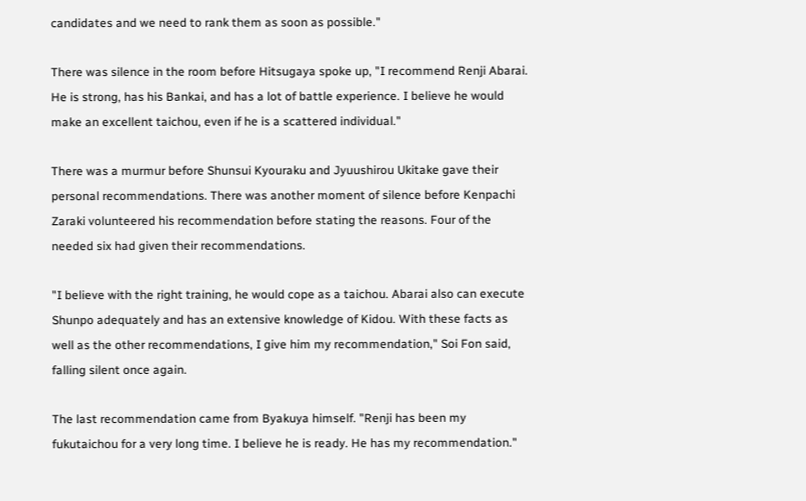candidates and we need to rank them as soon as possible."

There was silence in the room before Hitsugaya spoke up, "I recommend Renji Abarai. He is strong, has his Bankai, and has a lot of battle experience. I believe he would make an excellent taichou, even if he is a scattered individual."

There was a murmur before Shunsui Kyouraku and Jyuushirou Ukitake gave their personal recommendations. There was another moment of silence before Kenpachi Zaraki volunteered his recommendation before stating the reasons. Four of the needed six had given their recommendations.

"I believe with the right training, he would cope as a taichou. Abarai also can execute Shunpo adequately and has an extensive knowledge of Kidou. With these facts as well as the other recommendations, I give him my recommendation," Soi Fon said, falling silent once again.

The last recommendation came from Byakuya himself. "Renji has been my fukutaichou for a very long time. I believe he is ready. He has my recommendation."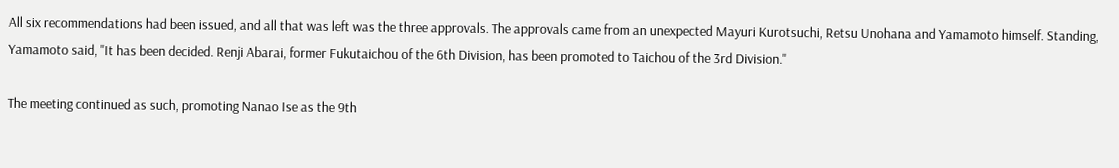All six recommendations had been issued, and all that was left was the three approvals. The approvals came from an unexpected Mayuri Kurotsuchi, Retsu Unohana and Yamamoto himself. Standing, Yamamoto said, "It has been decided. Renji Abarai, former Fukutaichou of the 6th Division, has been promoted to Taichou of the 3rd Division."

The meeting continued as such, promoting Nanao Ise as the 9th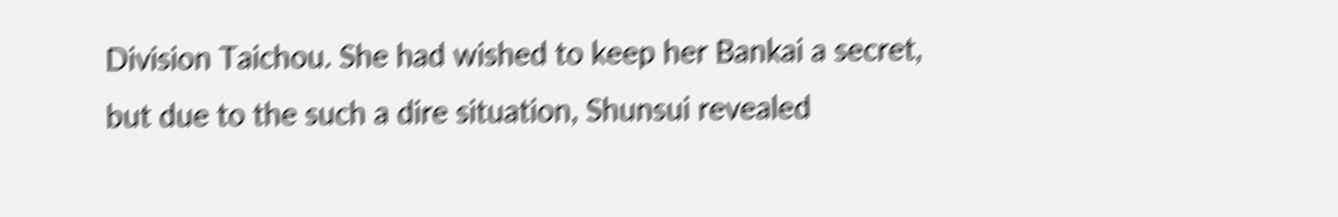Division Taichou. She had wished to keep her Bankai a secret, but due to the such a dire situation, Shunsui revealed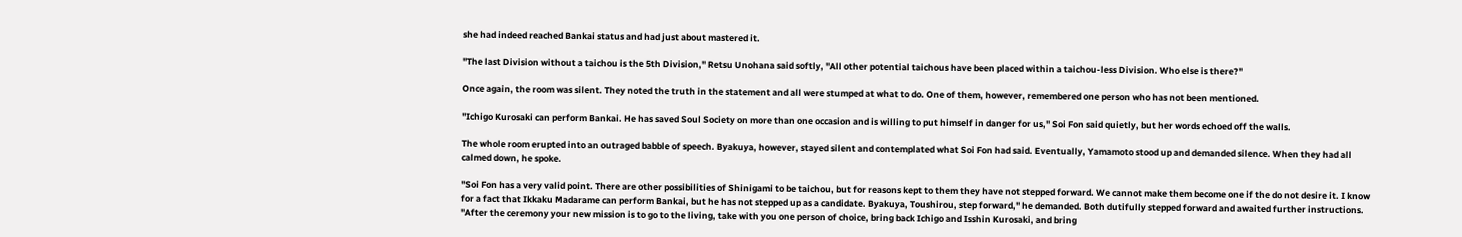she had indeed reached Bankai status and had just about mastered it.

"The last Division without a taichou is the 5th Division," Retsu Unohana said softly, "All other potential taichous have been placed within a taichou-less Division. Who else is there?"

Once again, the room was silent. They noted the truth in the statement and all were stumped at what to do. One of them, however, remembered one person who has not been mentioned.

"Ichigo Kurosaki can perform Bankai. He has saved Soul Society on more than one occasion and is willing to put himself in danger for us," Soi Fon said quietly, but her words echoed off the walls.

The whole room erupted into an outraged babble of speech. Byakuya, however, stayed silent and contemplated what Soi Fon had said. Eventually, Yamamoto stood up and demanded silence. When they had all calmed down, he spoke.

"Soi Fon has a very valid point. There are other possibilities of Shinigami to be taichou, but for reasons kept to them they have not stepped forward. We cannot make them become one if the do not desire it. I know for a fact that Ikkaku Madarame can perform Bankai, but he has not stepped up as a candidate. Byakuya, Toushirou, step forward," he demanded. Both dutifully stepped forward and awaited further instructions. "After the ceremony your new mission is to go to the living, take with you one person of choice, bring back Ichigo and Isshin Kurosaki, and bring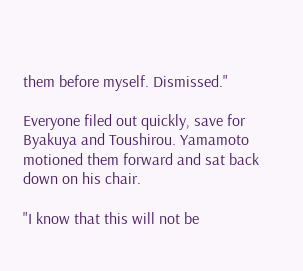them before myself. Dismissed."

Everyone filed out quickly, save for Byakuya and Toushirou. Yamamoto motioned them forward and sat back down on his chair.

"I know that this will not be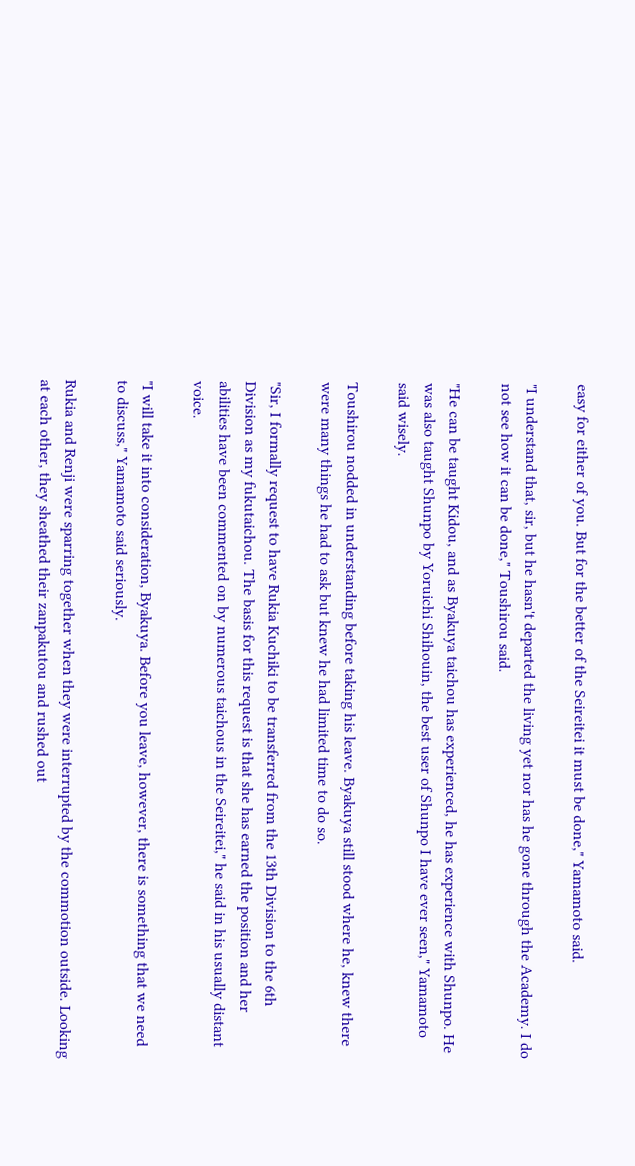easy for either of you. But for the better of the Seireitei it must be done," Yamamoto said.

"I understand that, sir, but he hasn't departed the living yet nor has he gone through the Academy. I do not see how it can be done," Toushirou said.

"He can be taught Kidou, and as Byakuya taichou has experienced, he has experience with Shunpo. He was also taught Shunpo by Yoruichi Shihouin, the best user of Shunpo I have ever seen," Yamamoto said wisely.

Toushirou nodded in understanding before taking his leave. Byakuya still stood where he, knew there were many things he had to ask but knew he had limited time to do so.

"Sir, I formally request to have Rukia Kuchiki to be transferred from the 13th Division to the 6th Division as my fukutaichou. The basis for this request is that she has earned the position and her abilities have been commented on by numerous taichous in the Seireitei," he said in his usually distant voice.

"I will take it into consideration, Byakuya. Before you leave, however, there is something that we need to discuss," Yamamoto said seriously.

Rukia and Renji were sparring together when they were interrupted by the commotion outside. Looking at each other, they sheathed their zanpakutou and rushed out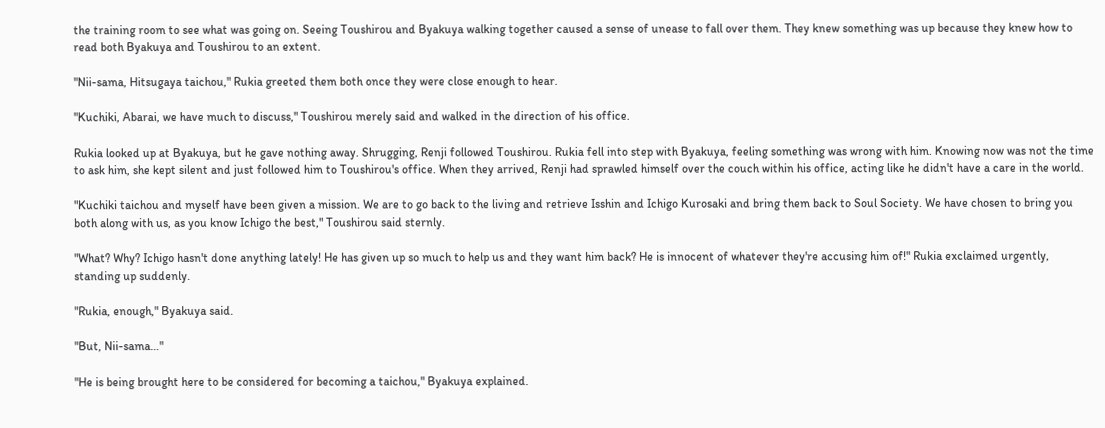the training room to see what was going on. Seeing Toushirou and Byakuya walking together caused a sense of unease to fall over them. They knew something was up because they knew how to read both Byakuya and Toushirou to an extent.

"Nii-sama, Hitsugaya taichou," Rukia greeted them both once they were close enough to hear.

"Kuchiki, Abarai, we have much to discuss," Toushirou merely said and walked in the direction of his office.

Rukia looked up at Byakuya, but he gave nothing away. Shrugging, Renji followed Toushirou. Rukia fell into step with Byakuya, feeling something was wrong with him. Knowing now was not the time to ask him, she kept silent and just followed him to Toushirou's office. When they arrived, Renji had sprawled himself over the couch within his office, acting like he didn't have a care in the world.

"Kuchiki taichou and myself have been given a mission. We are to go back to the living and retrieve Isshin and Ichigo Kurosaki and bring them back to Soul Society. We have chosen to bring you both along with us, as you know Ichigo the best," Toushirou said sternly.

"What? Why? Ichigo hasn't done anything lately! He has given up so much to help us and they want him back? He is innocent of whatever they're accusing him of!" Rukia exclaimed urgently, standing up suddenly.

"Rukia, enough," Byakuya said.

"But, Nii-sama…"

"He is being brought here to be considered for becoming a taichou," Byakuya explained.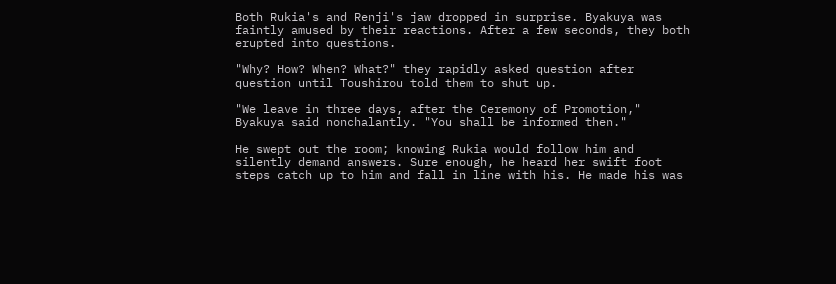Both Rukia's and Renji's jaw dropped in surprise. Byakuya was faintly amused by their reactions. After a few seconds, they both erupted into questions.

"Why? How? When? What?" they rapidly asked question after question until Toushirou told them to shut up.

"We leave in three days, after the Ceremony of Promotion," Byakuya said nonchalantly. "You shall be informed then."

He swept out the room; knowing Rukia would follow him and silently demand answers. Sure enough, he heard her swift foot steps catch up to him and fall in line with his. He made his was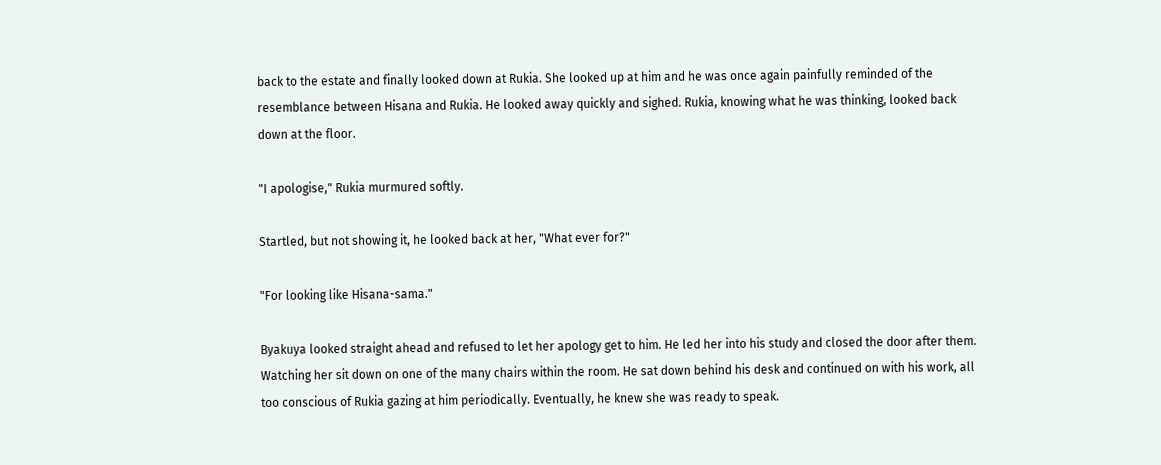back to the estate and finally looked down at Rukia. She looked up at him and he was once again painfully reminded of the resemblance between Hisana and Rukia. He looked away quickly and sighed. Rukia, knowing what he was thinking, looked back down at the floor.

"I apologise," Rukia murmured softly.

Startled, but not showing it, he looked back at her, "What ever for?"

"For looking like Hisana-sama."

Byakuya looked straight ahead and refused to let her apology get to him. He led her into his study and closed the door after them. Watching her sit down on one of the many chairs within the room. He sat down behind his desk and continued on with his work, all too conscious of Rukia gazing at him periodically. Eventually, he knew she was ready to speak.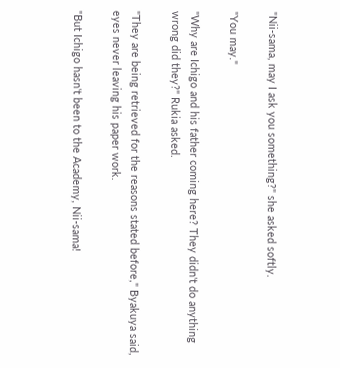"Nii-sama, may I ask you something?" she asked softly.

"You may."

"Why are Ichigo and his father coming here? They didn't do anything wrong did they?" Rukia asked.

"They are being retrieved for the reasons stated before," Byakuya said, eyes never leaving his paper work.

"But Ichigo hasn't been to the Academy, Nii-sama!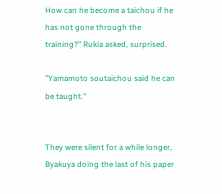How can he become a taichou if he has not gone through the training?" Rukia asked, surprised.

"Yamamoto soutaichou said he can be taught."


They were silent for a while longer, Byakuya doing the last of his paper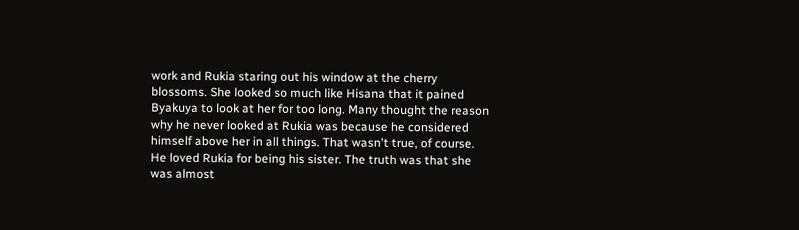work and Rukia staring out his window at the cherry blossoms. She looked so much like Hisana that it pained Byakuya to look at her for too long. Many thought the reason why he never looked at Rukia was because he considered himself above her in all things. That wasn't true, of course. He loved Rukia for being his sister. The truth was that she was almost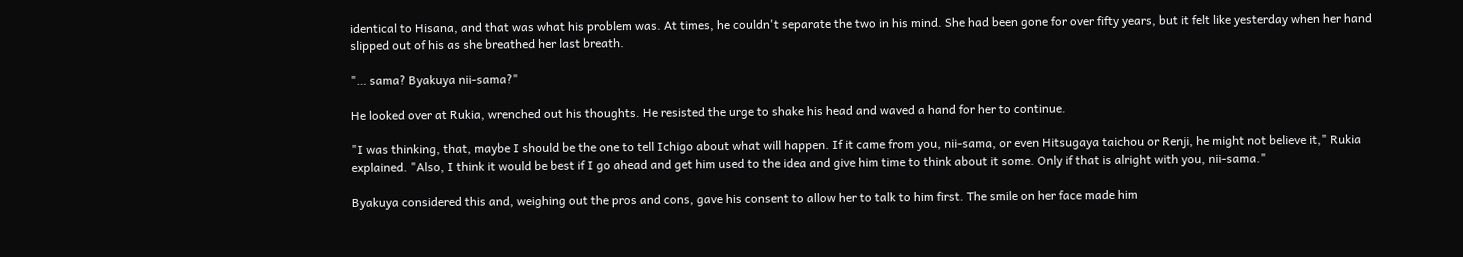identical to Hisana, and that was what his problem was. At times, he couldn't separate the two in his mind. She had been gone for over fifty years, but it felt like yesterday when her hand slipped out of his as she breathed her last breath.

"… sama? Byakuya nii-sama?"

He looked over at Rukia, wrenched out his thoughts. He resisted the urge to shake his head and waved a hand for her to continue.

"I was thinking, that, maybe I should be the one to tell Ichigo about what will happen. If it came from you, nii-sama, or even Hitsugaya taichou or Renji, he might not believe it," Rukia explained. "Also, I think it would be best if I go ahead and get him used to the idea and give him time to think about it some. Only if that is alright with you, nii-sama."

Byakuya considered this and, weighing out the pros and cons, gave his consent to allow her to talk to him first. The smile on her face made him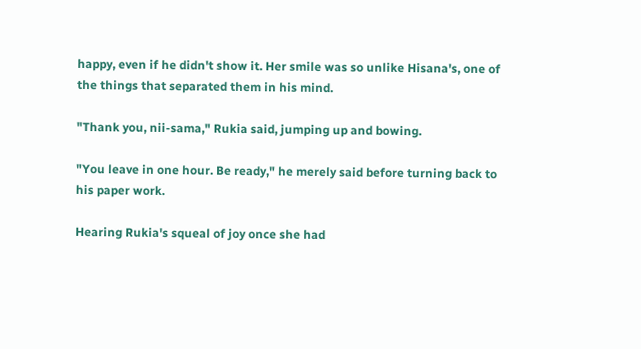happy, even if he didn't show it. Her smile was so unlike Hisana's, one of the things that separated them in his mind.

"Thank you, nii-sama," Rukia said, jumping up and bowing.

"You leave in one hour. Be ready," he merely said before turning back to his paper work.

Hearing Rukia's squeal of joy once she had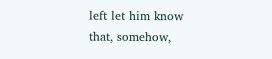left let him know that, somehow,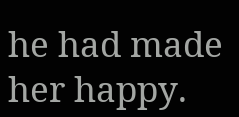he had made her happy.